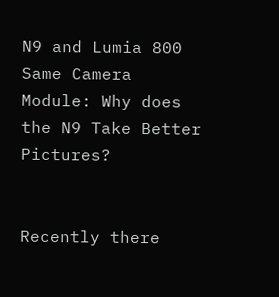N9 and Lumia 800 Same Camera Module: Why does the N9 Take Better Pictures?


Recently there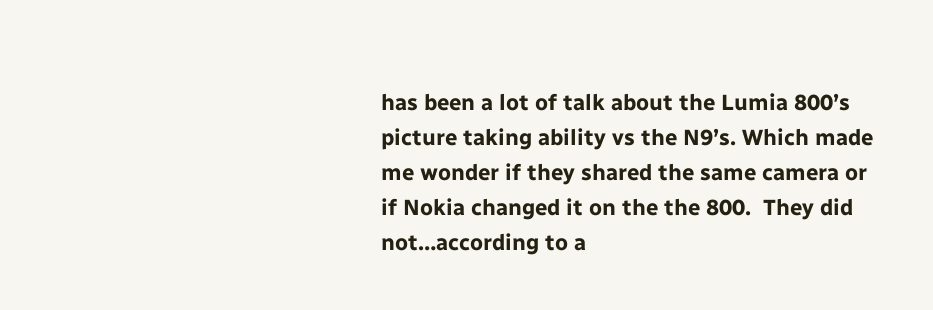has been a lot of talk about the Lumia 800’s picture taking ability vs the N9’s. Which made me wonder if they shared the same camera or if Nokia changed it on the the 800.  They did not…according to a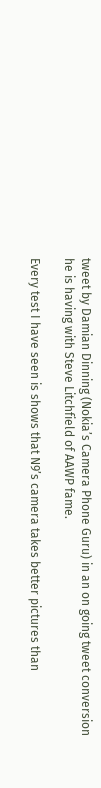tweet by Damian Dinning (Nokia’s Camera Phone Guru) in an on going tweet conversion he is having with Steve Litchfield of AAWP fame.

Every test I have seen is shows that N9’s camera takes better pictures than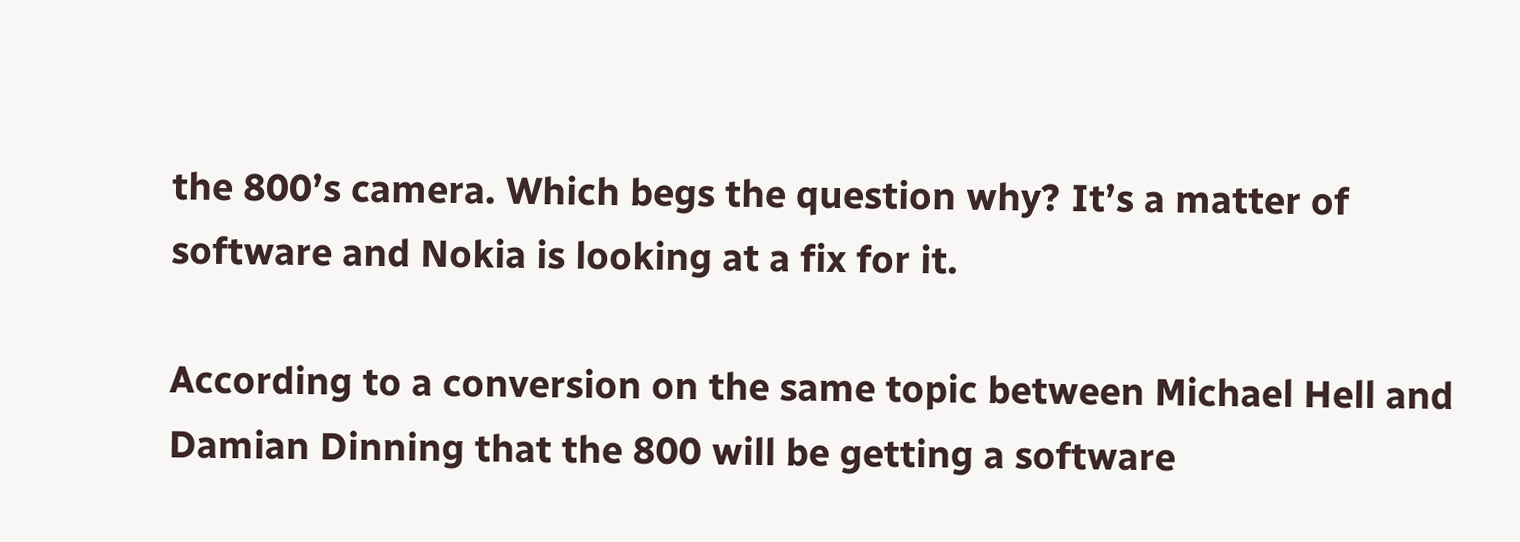the 800’s camera. Which begs the question why? It’s a matter of software and Nokia is looking at a fix for it.

According to a conversion on the same topic between Michael Hell and Damian Dinning that the 800 will be getting a software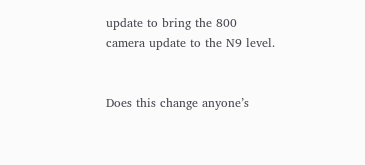update to bring the 800 camera update to the N9 level.


Does this change anyone’s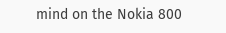mind on the Nokia 800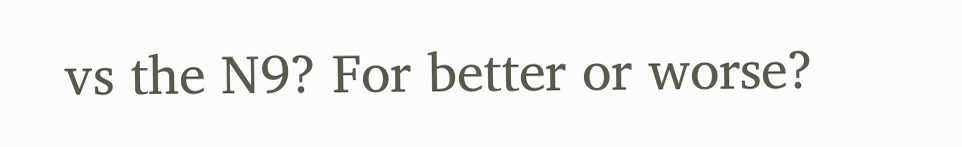vs the N9? For better or worse?